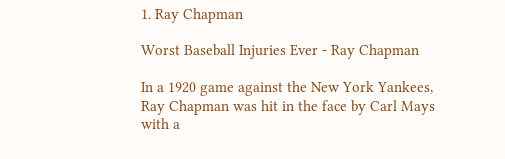1. Ray Chapman

Worst Baseball Injuries Ever - Ray Chapman

In a 1920 game against the New York Yankees, Ray Chapman was hit in the face by Carl Mays with a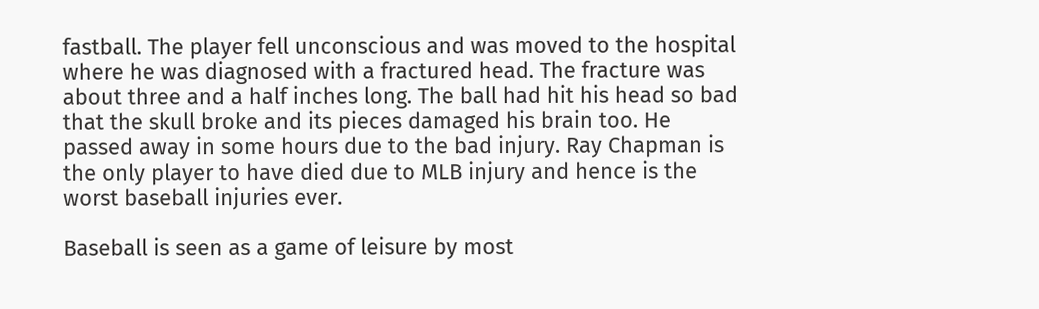fastball. The player fell unconscious and was moved to the hospital where he was diagnosed with a fractured head. The fracture was about three and a half inches long. The ball had hit his head so bad that the skull broke and its pieces damaged his brain too. He passed away in some hours due to the bad injury. Ray Chapman is the only player to have died due to MLB injury and hence is the worst baseball injuries ever.

Baseball is seen as a game of leisure by most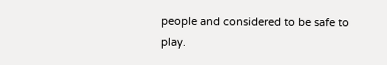people and considered to be safe to play.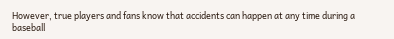However, true players and fans know that accidents can happen at any time during a baseball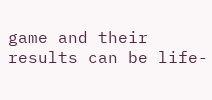game and their results can be life-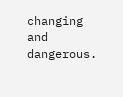changing and dangerous.